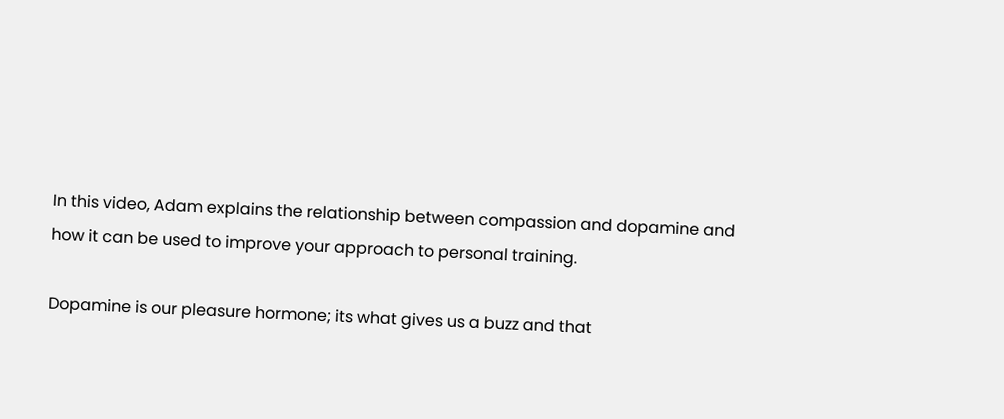In this video, Adam explains the relationship between compassion and dopamine and how it can be used to improve your approach to personal training.

Dopamine is our pleasure hormone; its what gives us a buzz and that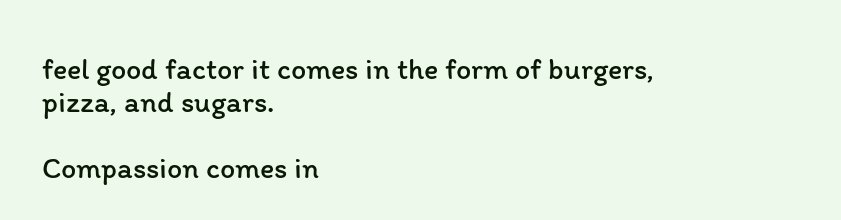feel good factor it comes in the form of burgers, pizza, and sugars.

Compassion comes in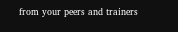from your peers and trainers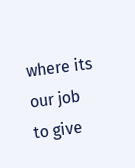where its our job to give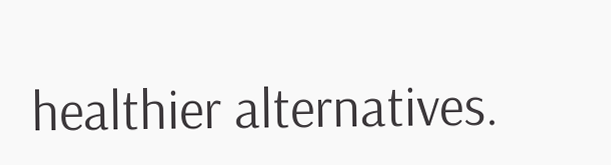healthier alternatives.